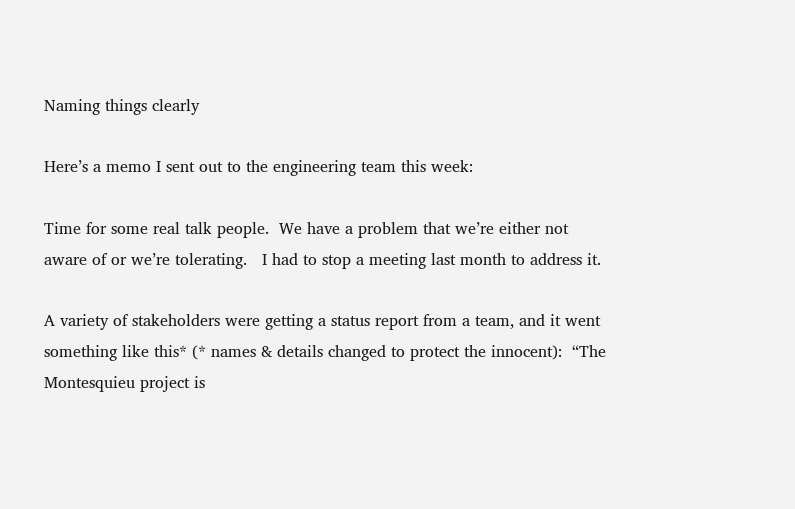Naming things clearly

Here’s a memo I sent out to the engineering team this week:

Time for some real talk people.  We have a problem that we’re either not aware of or we’re tolerating.   I had to stop a meeting last month to address it.

A variety of stakeholders were getting a status report from a team, and it went something like this* (* names & details changed to protect the innocent):  “The Montesquieu project is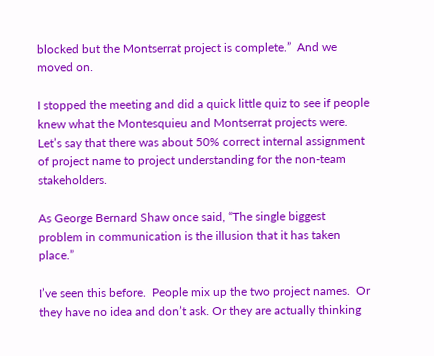blocked but the Montserrat project is complete.”  And we moved on.

I stopped the meeting and did a quick little quiz to see if people knew what the Montesquieu and Montserrat projects were. Let’s say that there was about 50% correct internal assignment of project name to project understanding for the non-team stakeholders.

As George Bernard Shaw once said, “The single biggest problem in communication is the illusion that it has taken place.”

I’ve seen this before.  People mix up the two project names.  Or they have no idea and don’t ask. Or they are actually thinking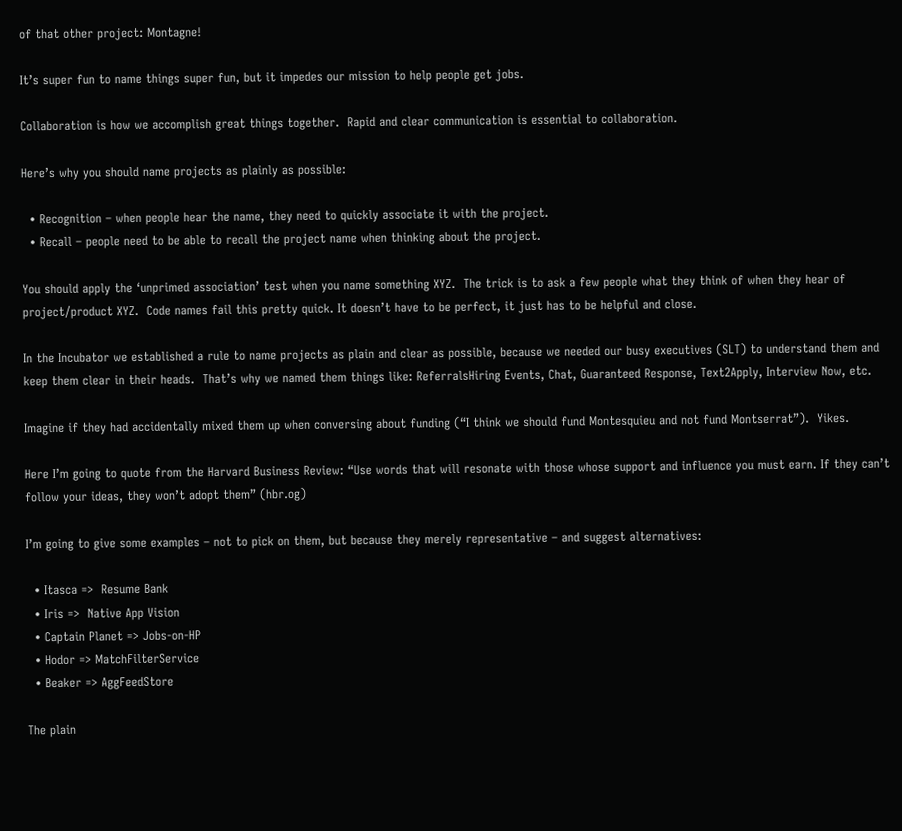of that other project: Montagne!

It’s super fun to name things super fun, but it impedes our mission to help people get jobs.

Collaboration is how we accomplish great things together.  Rapid and clear communication is essential to collaboration.

Here’s why you should name projects as plainly as possible:

  • Recognition – when people hear the name, they need to quickly associate it with the project.
  • Recall – people need to be able to recall the project name when thinking about the project.

You should apply the ‘unprimed association’ test when you name something XYZ.  The trick is to ask a few people what they think of when they hear of project/product XYZ.  Code names fail this pretty quick. It doesn’t have to be perfect, it just has to be helpful and close.

In the Incubator we established a rule to name projects as plain and clear as possible, because we needed our busy executives (SLT) to understand them and keep them clear in their heads.  That’s why we named them things like: ReferralsHiring Events, Chat, Guaranteed Response, Text2Apply, Interview Now, etc.

Imagine if they had accidentally mixed them up when conversing about funding (“I think we should fund Montesquieu and not fund Montserrat”).  Yikes.

Here I’m going to quote from the Harvard Business Review: “Use words that will resonate with those whose support and influence you must earn. If they can’t follow your ideas, they won’t adopt them” (hbr.og)

I’m going to give some examples – not to pick on them, but because they merely representative – and suggest alternatives:

  • Itasca =>  Resume Bank
  • Iris =>  Native App Vision
  • Captain Planet => Jobs-on-HP
  • Hodor => MatchFilterService
  • Beaker => AggFeedStore

The plain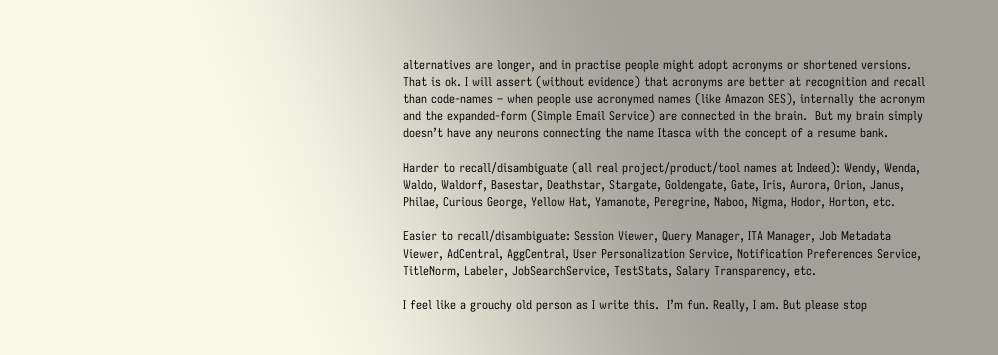alternatives are longer, and in practise people might adopt acronyms or shortened versions.  That is ok. I will assert (without evidence) that acronyms are better at recognition and recall than code-names – when people use acronymed names (like Amazon SES), internally the acronym and the expanded-form (Simple Email Service) are connected in the brain.  But my brain simply doesn’t have any neurons connecting the name Itasca with the concept of a resume bank.

Harder to recall/disambiguate (all real project/product/tool names at Indeed): Wendy, Wenda, Waldo, Waldorf, Basestar, Deathstar, Stargate, Goldengate, Gate, Iris, Aurora, Orion, Janus, Philae, Curious George, Yellow Hat, Yamanote, Peregrine, Naboo, Nigma, Hodor, Horton, etc.

Easier to recall/disambiguate: Session Viewer, Query Manager, ITA Manager, Job Metadata Viewer, AdCentral, AggCentral, User Personalization Service, Notification Preferences Service, TitleNorm, Labeler, JobSearchService, TestStats, Salary Transparency, etc.

I feel like a grouchy old person as I write this.  I’m fun. Really, I am. But please stop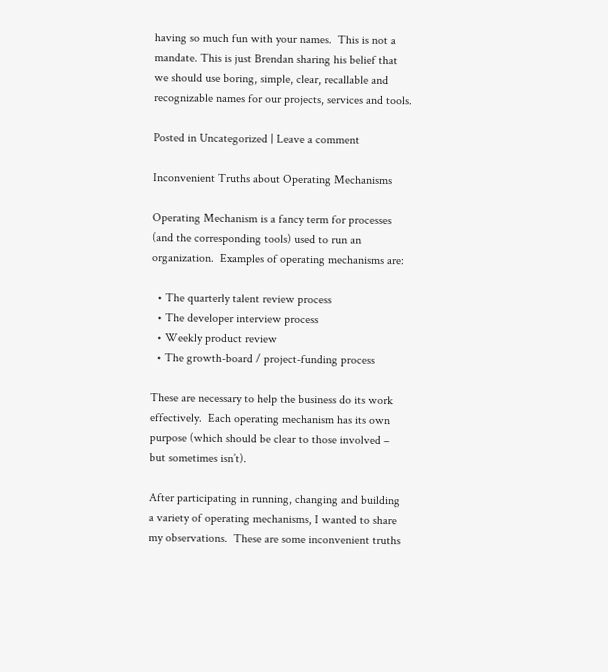having so much fun with your names.  This is not a mandate. This is just Brendan sharing his belief that we should use boring, simple, clear, recallable and recognizable names for our projects, services and tools.

Posted in Uncategorized | Leave a comment

Inconvenient Truths about Operating Mechanisms

Operating Mechanism is a fancy term for processes (and the corresponding tools) used to run an organization.  Examples of operating mechanisms are:

  • The quarterly talent review process
  • The developer interview process
  • Weekly product review
  • The growth-board / project-funding process

These are necessary to help the business do its work effectively.  Each operating mechanism has its own purpose (which should be clear to those involved – but sometimes isn’t).

After participating in running, changing and building a variety of operating mechanisms, I wanted to share my observations.  These are some inconvenient truths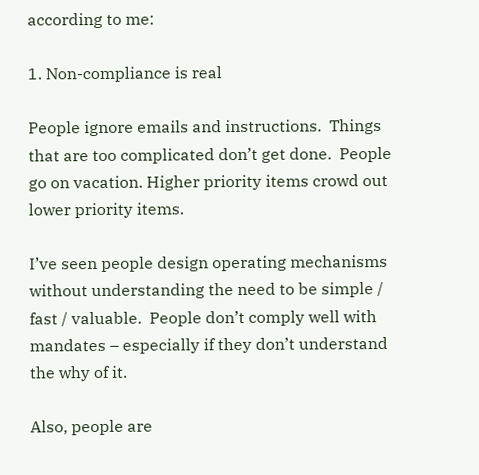according to me:

1. Non-compliance is real

People ignore emails and instructions.  Things that are too complicated don’t get done.  People go on vacation. Higher priority items crowd out lower priority items.

I’ve seen people design operating mechanisms without understanding the need to be simple / fast / valuable.  People don’t comply well with mandates – especially if they don’t understand the why of it.

Also, people are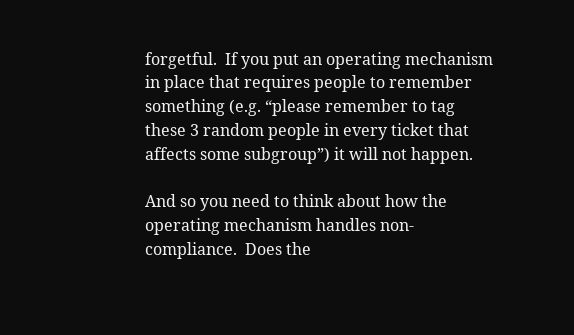forgetful.  If you put an operating mechanism in place that requires people to remember something (e.g. “please remember to tag these 3 random people in every ticket that affects some subgroup”) it will not happen.

And so you need to think about how the operating mechanism handles non-compliance.  Does the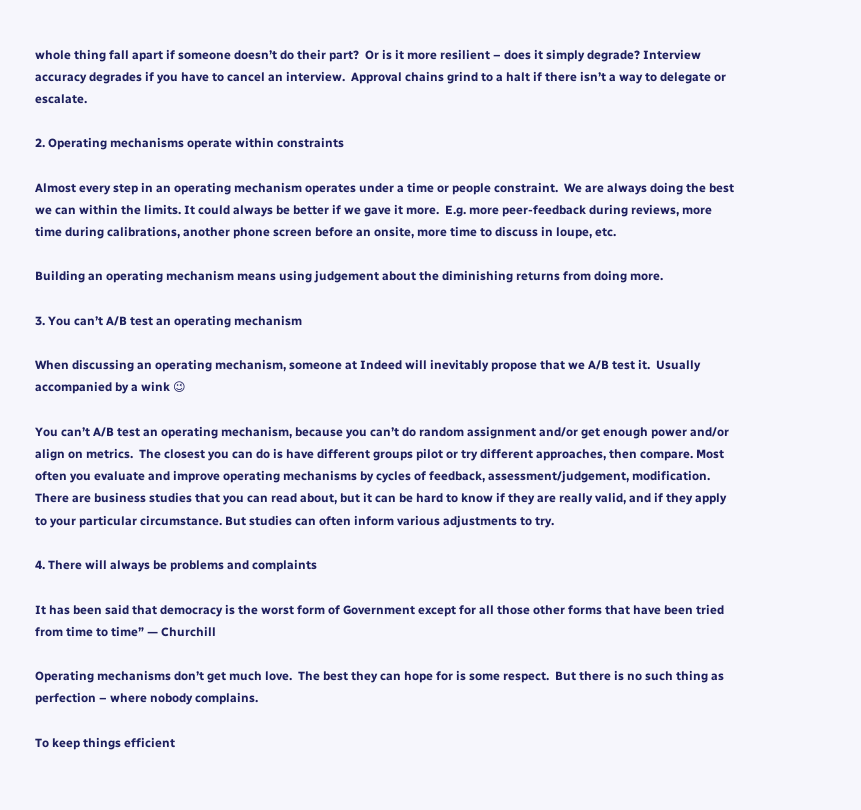whole thing fall apart if someone doesn’t do their part?  Or is it more resilient – does it simply degrade? Interview accuracy degrades if you have to cancel an interview.  Approval chains grind to a halt if there isn’t a way to delegate or escalate.

2. Operating mechanisms operate within constraints

Almost every step in an operating mechanism operates under a time or people constraint.  We are always doing the best we can within the limits. It could always be better if we gave it more.  E.g. more peer-feedback during reviews, more time during calibrations, another phone screen before an onsite, more time to discuss in loupe, etc.

Building an operating mechanism means using judgement about the diminishing returns from doing more.

3. You can’t A/B test an operating mechanism

When discussing an operating mechanism, someone at Indeed will inevitably propose that we A/B test it.  Usually accompanied by a wink 😉

You can’t A/B test an operating mechanism, because you can’t do random assignment and/or get enough power and/or align on metrics.  The closest you can do is have different groups pilot or try different approaches, then compare. Most often you evaluate and improve operating mechanisms by cycles of feedback, assessment/judgement, modification.  There are business studies that you can read about, but it can be hard to know if they are really valid, and if they apply to your particular circumstance. But studies can often inform various adjustments to try.

4. There will always be problems and complaints

It has been said that democracy is the worst form of Government except for all those other forms that have been tried from time to time” — Churchill

Operating mechanisms don’t get much love.  The best they can hope for is some respect.  But there is no such thing as perfection – where nobody complains.

To keep things efficient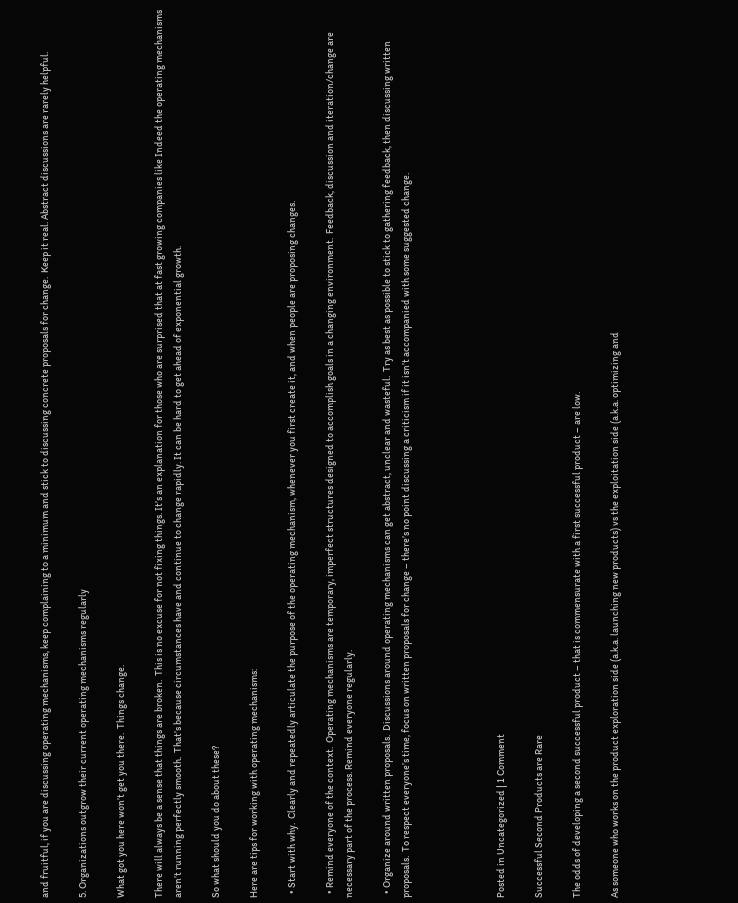and fruitful, if you are discussing operating mechanisms, keep complaining to a minimum and stick to discussing concrete proposals for change.  Keep it real. Abstract discussions are rarely helpful.

5. Organizations outgrow their current operating mechanisms regularly

What got you here won’t get you there.  Things change.

There will always be a sense that things are broken.  This is no excuse for not fixing things. It’s an explanation for those who are surprised that at fast growing companies like Indeed the operating mechanisms aren’t running perfectly smooth.  That’s because circumstances have and continue to change rapidly. It can be hard to get ahead of exponential growth.

So what should you do about these?

Here are tips for working with operating mechanisms:

  • Start with why.  Clearly and repeatedly articulate the purpose of the operating mechanism, whenever you first create it, and when people are proposing changes.

  • Remind everyone of the context.  Operating mechanisms are temporary, imperfect structures designed to accomplish goals in a changing environment.  Feedback, discussion and iteration/change are necessary part of the process. Remind everyone regularly.

  • Organize around written proposals.  Discussions around operating mechanisms can get abstract, unclear and wasteful.  Try as best as possible to stick to gathering feedback, then discussing written proposals.  To respect everyone’s time, focus on written proposals for change – there’s no point discussing a criticism if it isn’t accompanied with some suggested change.




Posted in Uncategorized | 1 Comment

Successful Second Products are Rare

The odds of developing a second successful product – that is commensurate with a first successful product – are low.

As someone who works on the product exploration side (a.k.a. launching new products) vs the exploitation side (a.k.a. optimizing and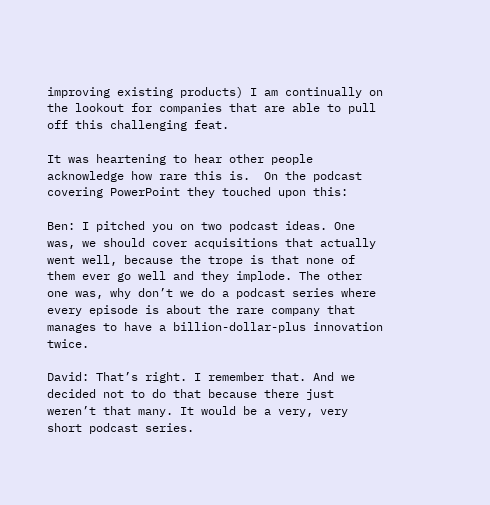improving existing products) I am continually on the lookout for companies that are able to pull off this challenging feat.

It was heartening to hear other people acknowledge how rare this is.  On the podcast covering PowerPoint they touched upon this:

Ben: I pitched you on two podcast ideas. One was, we should cover acquisitions that actually went well, because the trope is that none of them ever go well and they implode. The other one was, why don’t we do a podcast series where every episode is about the rare company that manages to have a billion-dollar-plus innovation twice.

David: That’s right. I remember that. And we decided not to do that because there just weren’t that many. It would be a very, very short podcast series.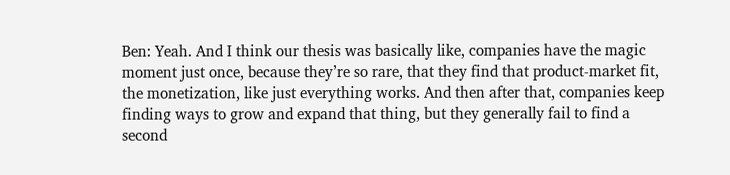Ben: Yeah. And I think our thesis was basically like, companies have the magic moment just once, because they’re so rare, that they find that product-market fit, the monetization, like just everything works. And then after that, companies keep finding ways to grow and expand that thing, but they generally fail to find a second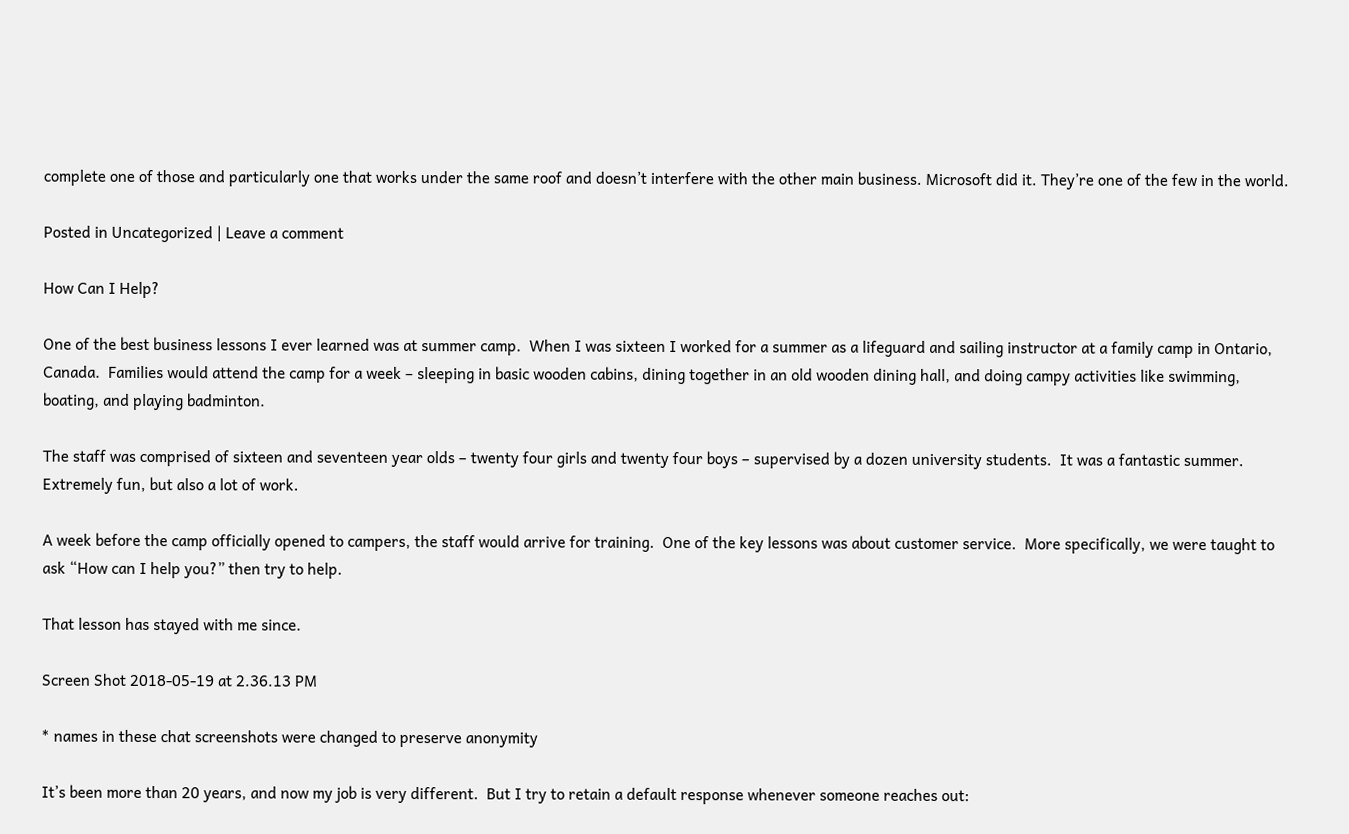complete one of those and particularly one that works under the same roof and doesn’t interfere with the other main business. Microsoft did it. They’re one of the few in the world.

Posted in Uncategorized | Leave a comment

How Can I Help?

One of the best business lessons I ever learned was at summer camp.  When I was sixteen I worked for a summer as a lifeguard and sailing instructor at a family camp in Ontario, Canada.  Families would attend the camp for a week – sleeping in basic wooden cabins, dining together in an old wooden dining hall, and doing campy activities like swimming, boating, and playing badminton.

The staff was comprised of sixteen and seventeen year olds – twenty four girls and twenty four boys – supervised by a dozen university students.  It was a fantastic summer.  Extremely fun, but also a lot of work.

A week before the camp officially opened to campers, the staff would arrive for training.  One of the key lessons was about customer service.  More specifically, we were taught to ask “How can I help you?” then try to help.

That lesson has stayed with me since.

Screen Shot 2018-05-19 at 2.36.13 PM

* names in these chat screenshots were changed to preserve anonymity

It’s been more than 20 years, and now my job is very different.  But I try to retain a default response whenever someone reaches out: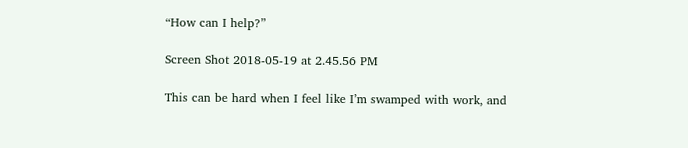“How can I help?”

Screen Shot 2018-05-19 at 2.45.56 PM

This can be hard when I feel like I’m swamped with work, and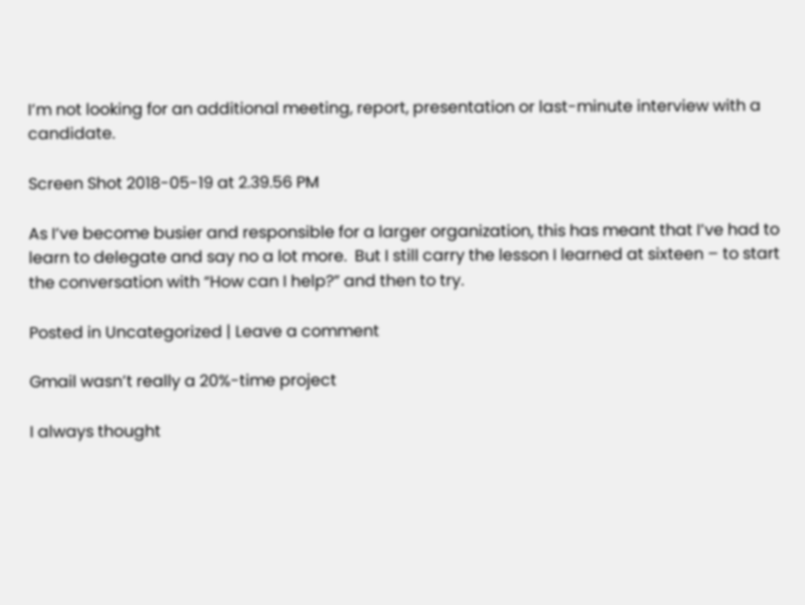I’m not looking for an additional meeting, report, presentation or last-minute interview with a candidate.

Screen Shot 2018-05-19 at 2.39.56 PM

As I’ve become busier and responsible for a larger organization, this has meant that I’ve had to learn to delegate and say no a lot more.  But I still carry the lesson I learned at sixteen – to start the conversation with “How can I help?” and then to try.

Posted in Uncategorized | Leave a comment

Gmail wasn’t really a 20%-time project

I always thought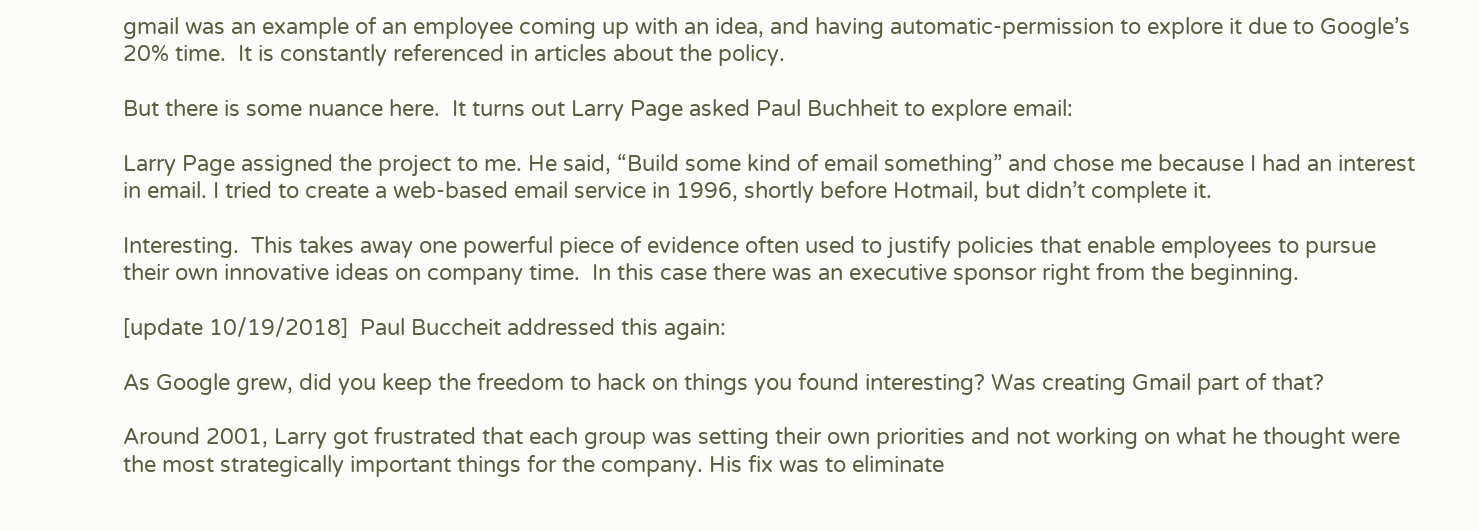gmail was an example of an employee coming up with an idea, and having automatic-permission to explore it due to Google’s 20% time.  It is constantly referenced in articles about the policy.

But there is some nuance here.  It turns out Larry Page asked Paul Buchheit to explore email:

Larry Page assigned the project to me. He said, “Build some kind of email something” and chose me because I had an interest in email. I tried to create a web-based email service in 1996, shortly before Hotmail, but didn’t complete it.

Interesting.  This takes away one powerful piece of evidence often used to justify policies that enable employees to pursue their own innovative ideas on company time.  In this case there was an executive sponsor right from the beginning.

[update 10/19/2018]  Paul Buccheit addressed this again:

As Google grew, did you keep the freedom to hack on things you found interesting? Was creating Gmail part of that?

Around 2001, Larry got frustrated that each group was setting their own priorities and not working on what he thought were the most strategically important things for the company. His fix was to eliminate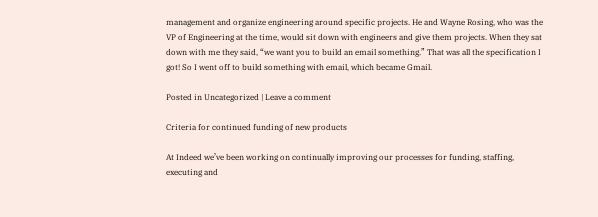management and organize engineering around specific projects. He and Wayne Rosing, who was the VP of Engineering at the time, would sit down with engineers and give them projects. When they sat down with me they said, “we want you to build an email something.” That was all the specification I got! So I went off to build something with email, which became Gmail.

Posted in Uncategorized | Leave a comment

Criteria for continued funding of new products

At Indeed we’ve been working on continually improving our processes for funding, staffing, executing and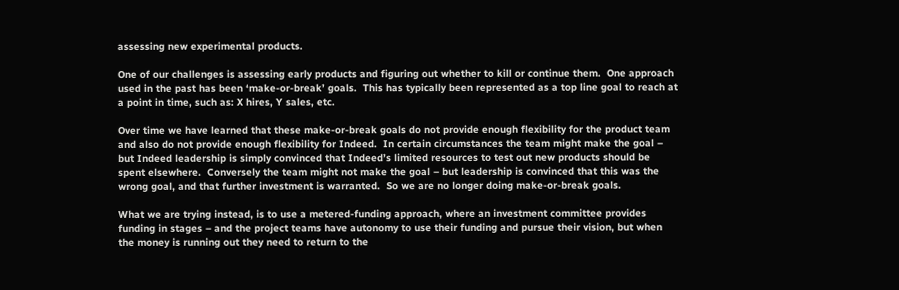assessing new experimental products.

One of our challenges is assessing early products and figuring out whether to kill or continue them.  One approach used in the past has been ‘make-or-break’ goals.  This has typically been represented as a top line goal to reach at a point in time, such as: X hires, Y sales, etc.

Over time we have learned that these make-or-break goals do not provide enough flexibility for the product team and also do not provide enough flexibility for Indeed.  In certain circumstances the team might make the goal – but Indeed leadership is simply convinced that Indeed’s limited resources to test out new products should be spent elsewhere.  Conversely the team might not make the goal – but leadership is convinced that this was the wrong goal, and that further investment is warranted.  So we are no longer doing make-or-break goals.

What we are trying instead, is to use a metered-funding approach, where an investment committee provides funding in stages – and the project teams have autonomy to use their funding and pursue their vision, but when the money is running out they need to return to the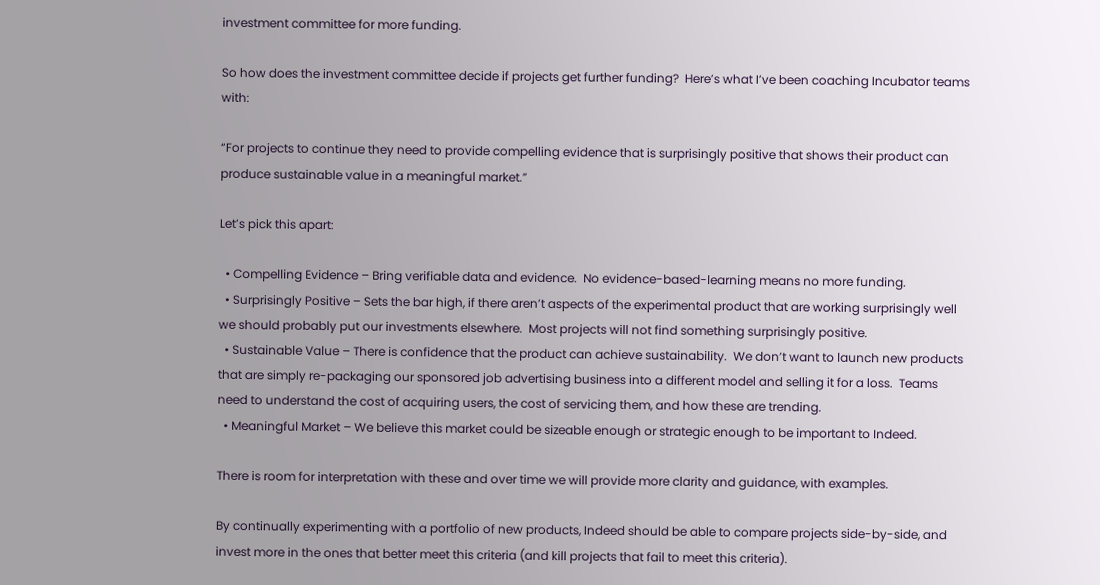investment committee for more funding.

So how does the investment committee decide if projects get further funding?  Here’s what I’ve been coaching Incubator teams with:

“For projects to continue they need to provide compelling evidence that is surprisingly positive that shows their product can produce sustainable value in a meaningful market.”

Let’s pick this apart:

  • Compelling Evidence – Bring verifiable data and evidence.  No evidence-based-learning means no more funding.
  • Surprisingly Positive – Sets the bar high, if there aren’t aspects of the experimental product that are working surprisingly well we should probably put our investments elsewhere.  Most projects will not find something surprisingly positive.
  • Sustainable Value – There is confidence that the product can achieve sustainability.  We don’t want to launch new products that are simply re-packaging our sponsored job advertising business into a different model and selling it for a loss.  Teams need to understand the cost of acquiring users, the cost of servicing them, and how these are trending.
  • Meaningful Market – We believe this market could be sizeable enough or strategic enough to be important to Indeed.

There is room for interpretation with these and over time we will provide more clarity and guidance, with examples.

By continually experimenting with a portfolio of new products, Indeed should be able to compare projects side-by-side, and invest more in the ones that better meet this criteria (and kill projects that fail to meet this criteria).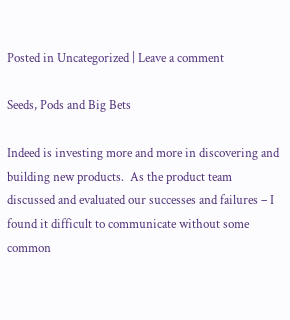Posted in Uncategorized | Leave a comment

Seeds, Pods and Big Bets

Indeed is investing more and more in discovering and building new products.  As the product team discussed and evaluated our successes and failures – I found it difficult to communicate without some common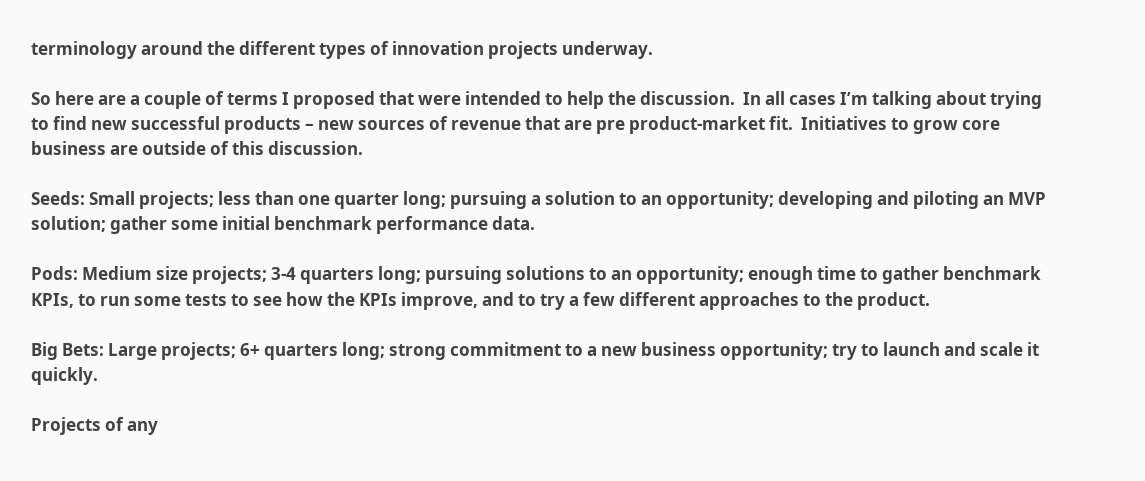terminology around the different types of innovation projects underway.

So here are a couple of terms I proposed that were intended to help the discussion.  In all cases I’m talking about trying to find new successful products – new sources of revenue that are pre product-market fit.  Initiatives to grow core business are outside of this discussion.

Seeds: Small projects; less than one quarter long; pursuing a solution to an opportunity; developing and piloting an MVP solution; gather some initial benchmark performance data.

Pods: Medium size projects; 3-4 quarters long; pursuing solutions to an opportunity; enough time to gather benchmark KPIs, to run some tests to see how the KPIs improve, and to try a few different approaches to the product.

Big Bets: Large projects; 6+ quarters long; strong commitment to a new business opportunity; try to launch and scale it quickly.

Projects of any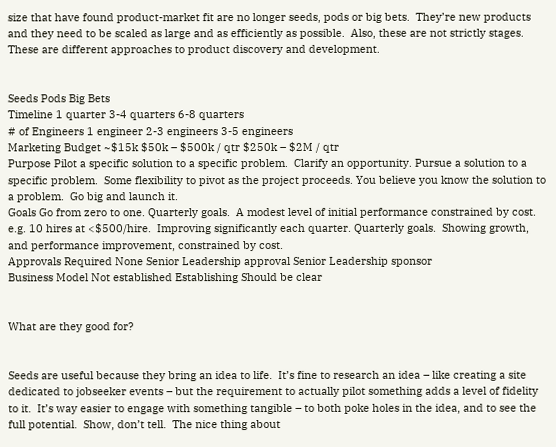size that have found product-market fit are no longer seeds, pods or big bets.  They’re new products and they need to be scaled as large and as efficiently as possible.  Also, these are not strictly stages.  These are different approaches to product discovery and development.


Seeds Pods Big Bets
Timeline 1 quarter 3-4 quarters 6-8 quarters
# of Engineers 1 engineer 2-3 engineers 3-5 engineers
Marketing Budget ~$15k $50k – $500k / qtr $250k – $2M / qtr
Purpose Pilot a specific solution to a specific problem.  Clarify an opportunity. Pursue a solution to a specific problem.  Some flexibility to pivot as the project proceeds. You believe you know the solution to a problem.  Go big and launch it.
Goals Go from zero to one. Quarterly goals.  A modest level of initial performance constrained by cost.  e.g. 10 hires at <$500/hire.  Improving significantly each quarter. Quarterly goals.  Showing growth, and performance improvement, constrained by cost.
Approvals Required None Senior Leadership approval Senior Leadership sponsor
Business Model Not established Establishing Should be clear


What are they good for?


Seeds are useful because they bring an idea to life.  It’s fine to research an idea – like creating a site dedicated to jobseeker events – but the requirement to actually pilot something adds a level of fidelity to it.  It’s way easier to engage with something tangible – to both poke holes in the idea, and to see the full potential.  Show, don’t tell.  The nice thing about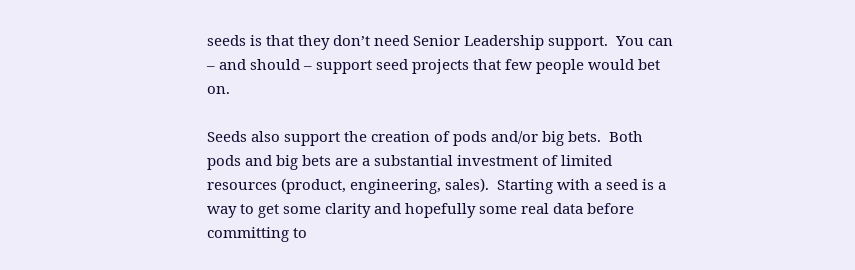seeds is that they don’t need Senior Leadership support.  You can – and should – support seed projects that few people would bet on.

Seeds also support the creation of pods and/or big bets.  Both pods and big bets are a substantial investment of limited resources (product, engineering, sales).  Starting with a seed is a way to get some clarity and hopefully some real data before committing to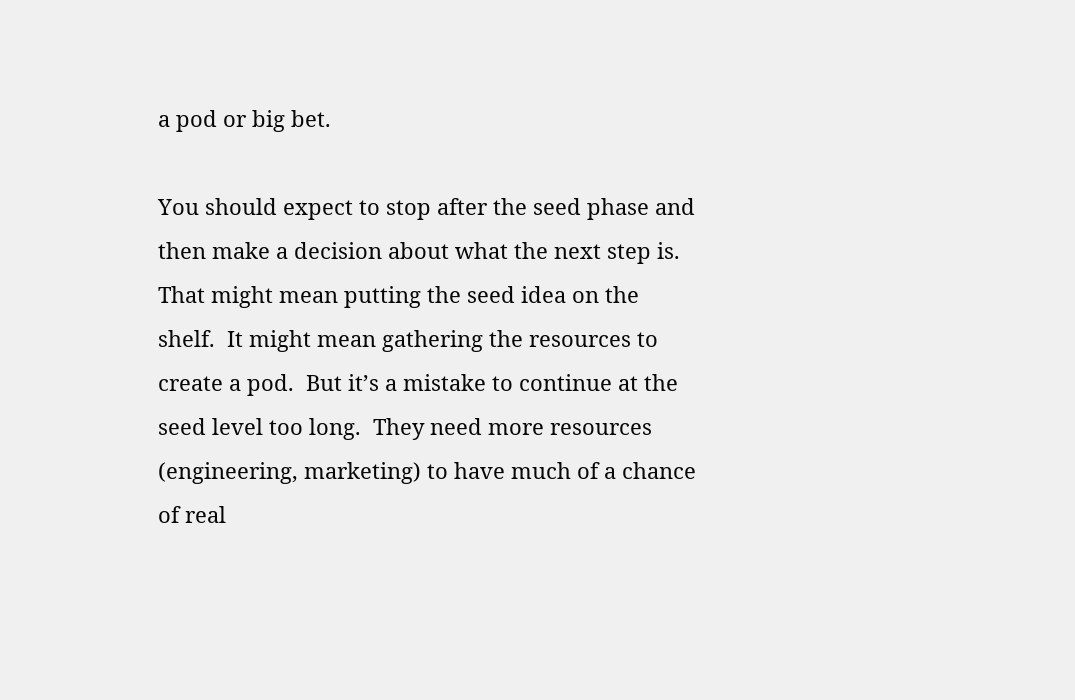a pod or big bet.

You should expect to stop after the seed phase and then make a decision about what the next step is.  That might mean putting the seed idea on the shelf.  It might mean gathering the resources to create a pod.  But it’s a mistake to continue at the seed level too long.  They need more resources (engineering, marketing) to have much of a chance of real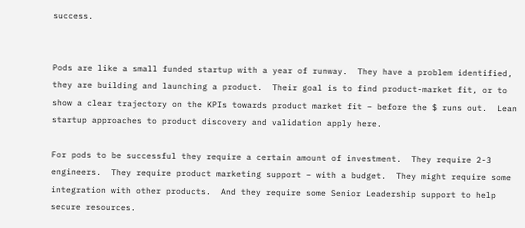success.


Pods are like a small funded startup with a year of runway.  They have a problem identified, they are building and launching a product.  Their goal is to find product-market fit, or to show a clear trajectory on the KPIs towards product market fit – before the $ runs out.  Lean startup approaches to product discovery and validation apply here.

For pods to be successful they require a certain amount of investment.  They require 2-3 engineers.  They require product marketing support – with a budget.  They might require some integration with other products.  And they require some Senior Leadership support to help secure resources.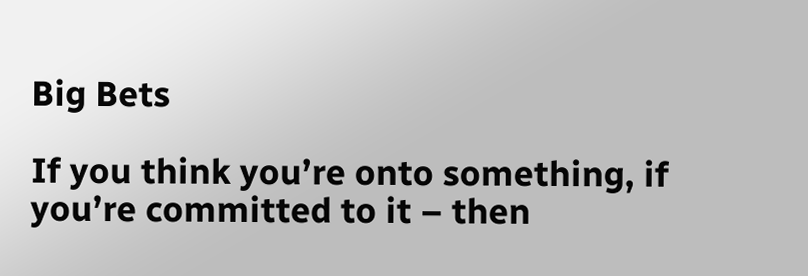Big Bets

If you think you’re onto something, if you’re committed to it – then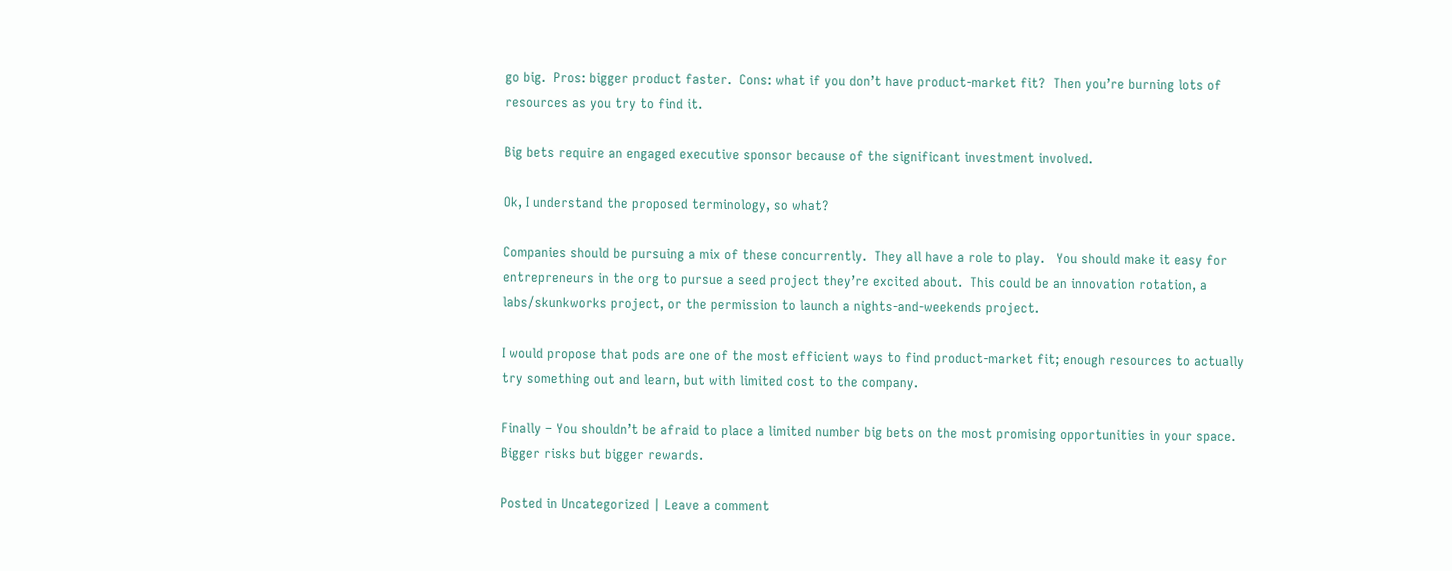go big.  Pros: bigger product faster.  Cons: what if you don’t have product-market fit?  Then you’re burning lots of resources as you try to find it.

Big bets require an engaged executive sponsor because of the significant investment involved.

Ok, I understand the proposed terminology, so what?

Companies should be pursuing a mix of these concurrently.  They all have a role to play.   You should make it easy for entrepreneurs in the org to pursue a seed project they’re excited about.  This could be an innovation rotation, a labs/skunkworks project, or the permission to launch a nights-and-weekends project.

I would propose that pods are one of the most efficient ways to find product-market fit; enough resources to actually try something out and learn, but with limited cost to the company.

Finally – You shouldn’t be afraid to place a limited number big bets on the most promising opportunities in your space.  Bigger risks but bigger rewards.

Posted in Uncategorized | Leave a comment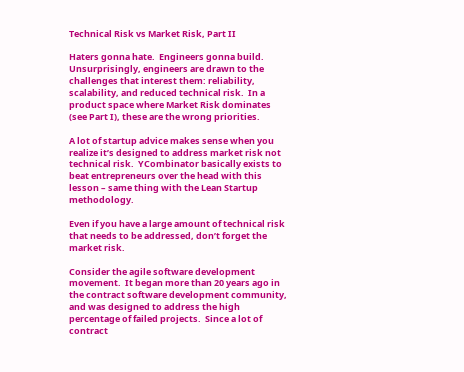Technical Risk vs Market Risk, Part II

Haters gonna hate.  Engineers gonna build.  Unsurprisingly, engineers are drawn to the challenges that interest them: reliability, scalability, and reduced technical risk.  In a product space where Market Risk dominates (see Part I), these are the wrong priorities.

A lot of startup advice makes sense when you realize it’s designed to address market risk not technical risk.  YCombinator basically exists to beat entrepreneurs over the head with this lesson – same thing with the Lean Startup methodology.

Even if you have a large amount of technical risk that needs to be addressed, don’t forget the market risk.

Consider the agile software development movement.  It began more than 20 years ago in the contract software development community, and was designed to address the high percentage of failed projects.  Since a lot of contract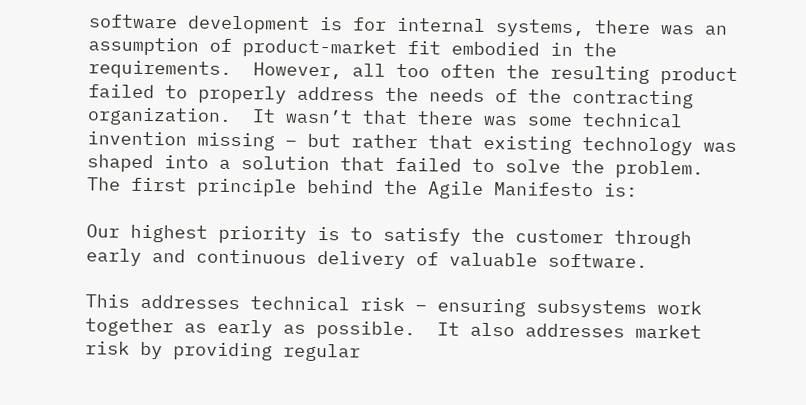software development is for internal systems, there was an assumption of product-market fit embodied in the requirements.  However, all too often the resulting product failed to properly address the needs of the contracting organization.  It wasn’t that there was some technical invention missing – but rather that existing technology was shaped into a solution that failed to solve the problem.  The first principle behind the Agile Manifesto is:

Our highest priority is to satisfy the customer through early and continuous delivery of valuable software.

This addresses technical risk – ensuring subsystems work together as early as possible.  It also addresses market risk by providing regular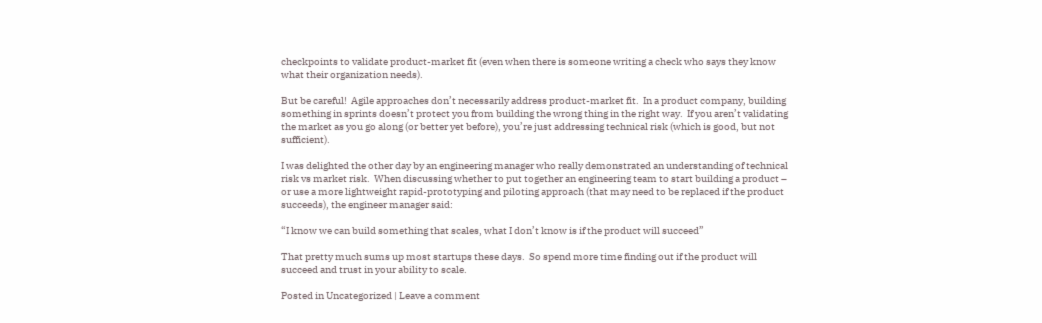checkpoints to validate product-market fit (even when there is someone writing a check who says they know what their organization needs).

But be careful!  Agile approaches don’t necessarily address product-market fit.  In a product company, building something in sprints doesn’t protect you from building the wrong thing in the right way.  If you aren’t validating the market as you go along (or better yet before), you’re just addressing technical risk (which is good, but not sufficient).

I was delighted the other day by an engineering manager who really demonstrated an understanding of technical risk vs market risk.  When discussing whether to put together an engineering team to start building a product – or use a more lightweight rapid-prototyping and piloting approach (that may need to be replaced if the product succeeds), the engineer manager said:

“I know we can build something that scales, what I don’t know is if the product will succeed”

That pretty much sums up most startups these days.  So spend more time finding out if the product will succeed and trust in your ability to scale.

Posted in Uncategorized | Leave a comment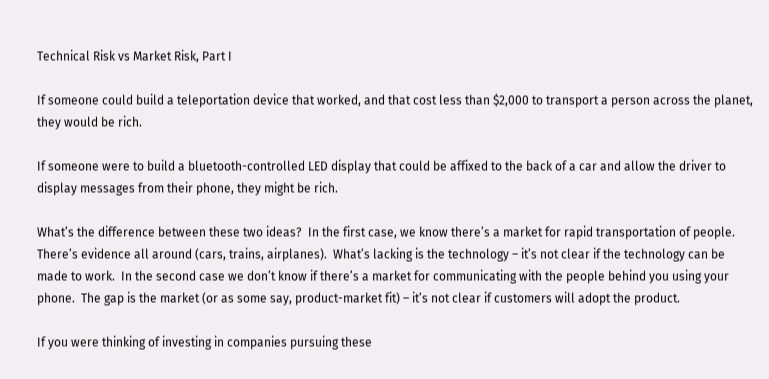Technical Risk vs Market Risk, Part I

If someone could build a teleportation device that worked, and that cost less than $2,000 to transport a person across the planet, they would be rich.

If someone were to build a bluetooth-controlled LED display that could be affixed to the back of a car and allow the driver to display messages from their phone, they might be rich.

What’s the difference between these two ideas?  In the first case, we know there’s a market for rapid transportation of people.  There’s evidence all around (cars, trains, airplanes).  What’s lacking is the technology – it’s not clear if the technology can be made to work.  In the second case we don’t know if there’s a market for communicating with the people behind you using your phone.  The gap is the market (or as some say, product-market fit) – it’s not clear if customers will adopt the product.

If you were thinking of investing in companies pursuing these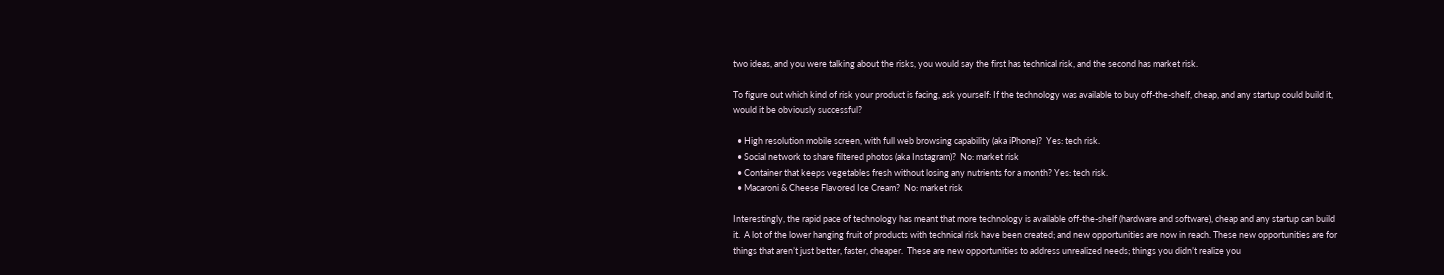two ideas, and you were talking about the risks, you would say the first has technical risk, and the second has market risk.

To figure out which kind of risk your product is facing, ask yourself: If the technology was available to buy off-the-shelf, cheap, and any startup could build it, would it be obviously successful?

  • High resolution mobile screen, with full web browsing capability (aka iPhone)?  Yes: tech risk.
  • Social network to share filtered photos (aka Instagram)?  No: market risk
  • Container that keeps vegetables fresh without losing any nutrients for a month? Yes: tech risk.
  • Macaroni & Cheese Flavored Ice Cream?  No: market risk

Interestingly, the rapid pace of technology has meant that more technology is available off-the-shelf (hardware and software), cheap and any startup can build it.  A lot of the lower hanging fruit of products with technical risk have been created; and new opportunities are now in reach. These new opportunities are for things that aren’t just better, faster, cheaper.  These are new opportunities to address unrealized needs; things you didn’t realize you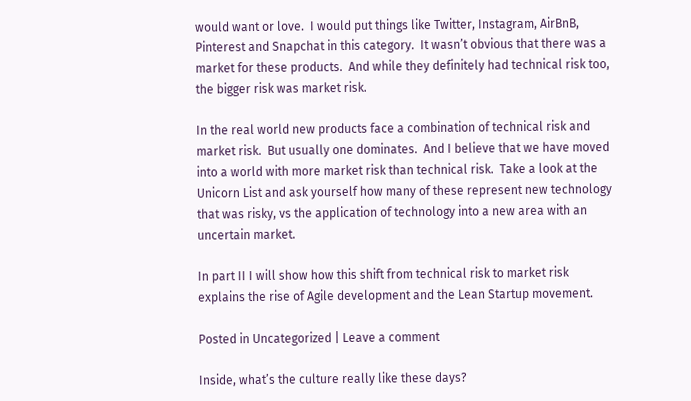would want or love.  I would put things like Twitter, Instagram, AirBnB, Pinterest and Snapchat in this category.  It wasn’t obvious that there was a market for these products.  And while they definitely had technical risk too, the bigger risk was market risk.

In the real world new products face a combination of technical risk and market risk.  But usually one dominates.  And I believe that we have moved into a world with more market risk than technical risk.  Take a look at the Unicorn List and ask yourself how many of these represent new technology that was risky, vs the application of technology into a new area with an uncertain market.

In part II I will show how this shift from technical risk to market risk explains the rise of Agile development and the Lean Startup movement.

Posted in Uncategorized | Leave a comment

Inside, what’s the culture really like these days?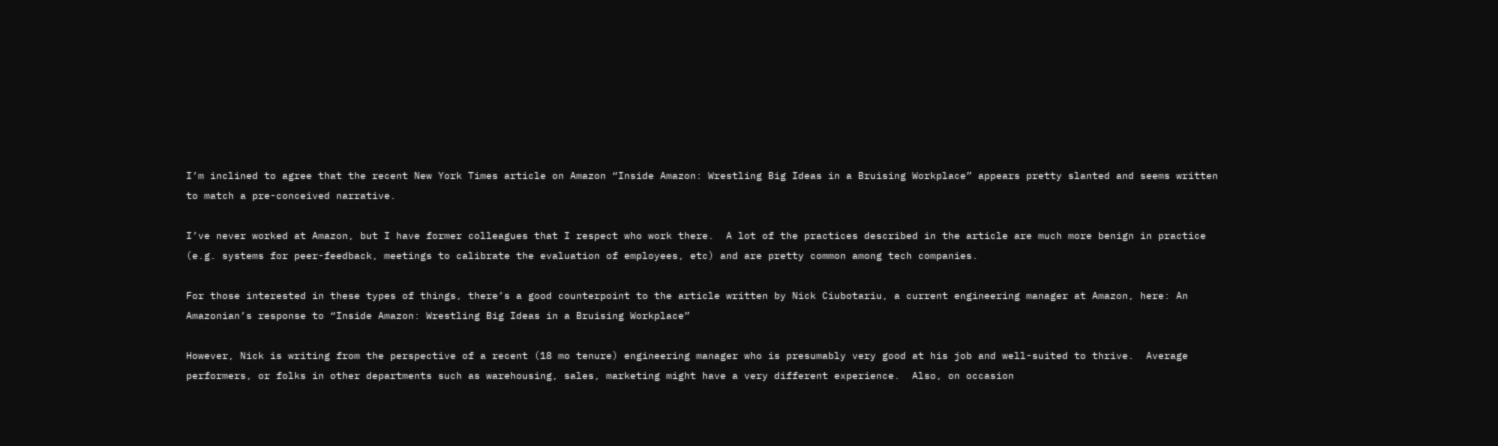I’m inclined to agree that the recent New York Times article on Amazon “Inside Amazon: Wrestling Big Ideas in a Bruising Workplace” appears pretty slanted and seems written to match a pre-conceived narrative.

I’ve never worked at Amazon, but I have former colleagues that I respect who work there.  A lot of the practices described in the article are much more benign in practice (e.g. systems for peer-feedback, meetings to calibrate the evaluation of employees, etc) and are pretty common among tech companies.

For those interested in these types of things, there’s a good counterpoint to the article written by Nick Ciubotariu, a current engineering manager at Amazon, here: An Amazonian’s response to “Inside Amazon: Wrestling Big Ideas in a Bruising Workplace”

However, Nick is writing from the perspective of a recent (18 mo tenure) engineering manager who is presumably very good at his job and well-suited to thrive.  Average performers, or folks in other departments such as warehousing, sales, marketing might have a very different experience.  Also, on occasion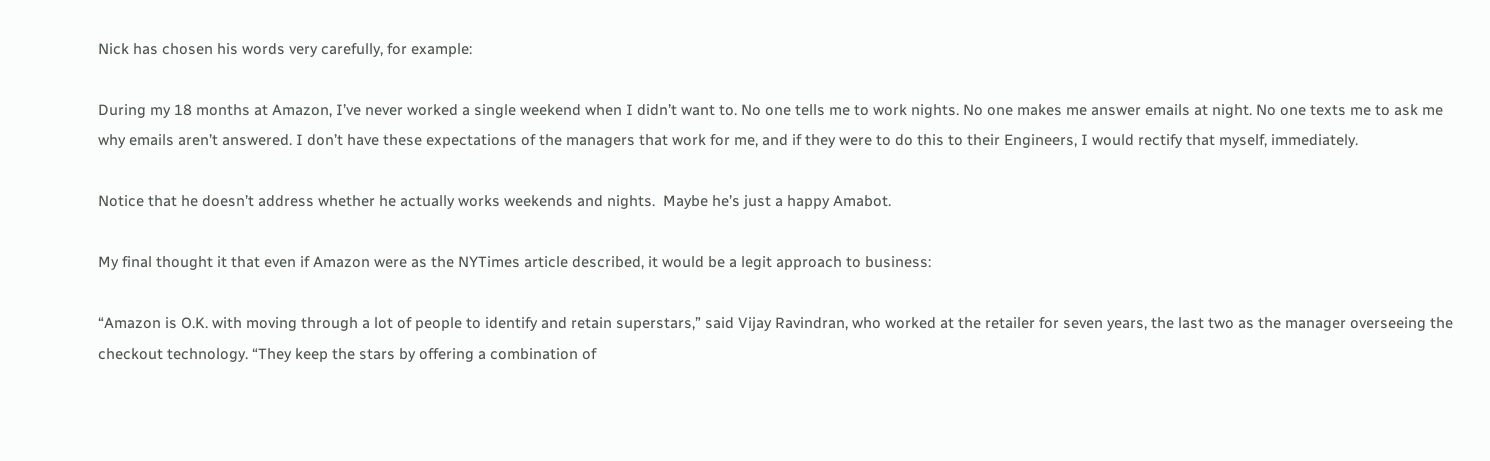Nick has chosen his words very carefully, for example:

During my 18 months at Amazon, I’ve never worked a single weekend when I didn’t want to. No one tells me to work nights. No one makes me answer emails at night. No one texts me to ask me why emails aren’t answered. I don’t have these expectations of the managers that work for me, and if they were to do this to their Engineers, I would rectify that myself, immediately.

Notice that he doesn’t address whether he actually works weekends and nights.  Maybe he’s just a happy Amabot.

My final thought it that even if Amazon were as the NYTimes article described, it would be a legit approach to business:

“Amazon is O.K. with moving through a lot of people to identify and retain superstars,” said Vijay Ravindran, who worked at the retailer for seven years, the last two as the manager overseeing the checkout technology. “They keep the stars by offering a combination of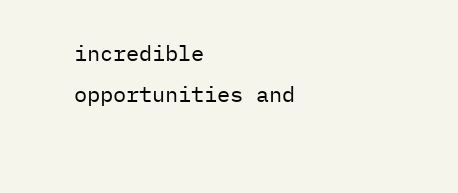incredible opportunities and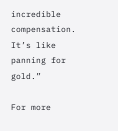incredible compensation. It’s like panning for gold.”

For more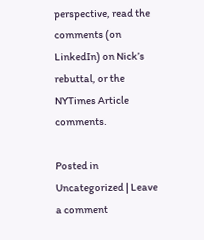perspective, read the comments (on LinkedIn) on Nick’s rebuttal, or the NYTimes Article comments.

Posted in Uncategorized | Leave a comment